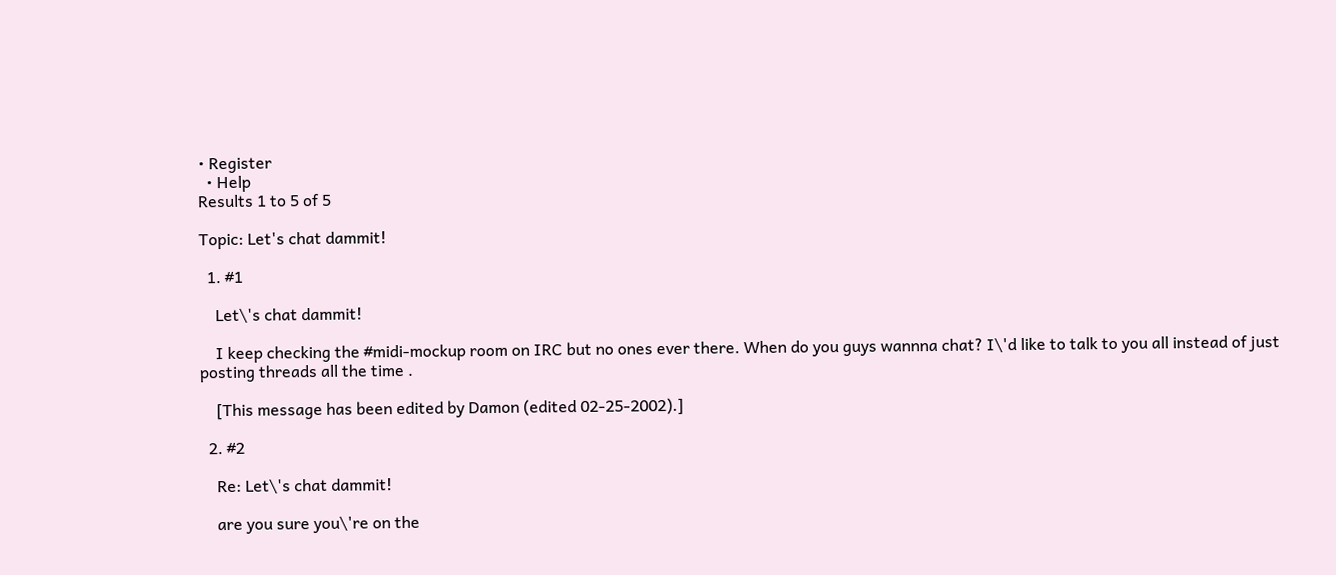• Register
  • Help
Results 1 to 5 of 5

Topic: Let's chat dammit!

  1. #1

    Let\'s chat dammit!

    I keep checking the #midi-mockup room on IRC but no ones ever there. When do you guys wannna chat? I\'d like to talk to you all instead of just posting threads all the time .

    [This message has been edited by Damon (edited 02-25-2002).]

  2. #2

    Re: Let\'s chat dammit!

    are you sure you\'re on the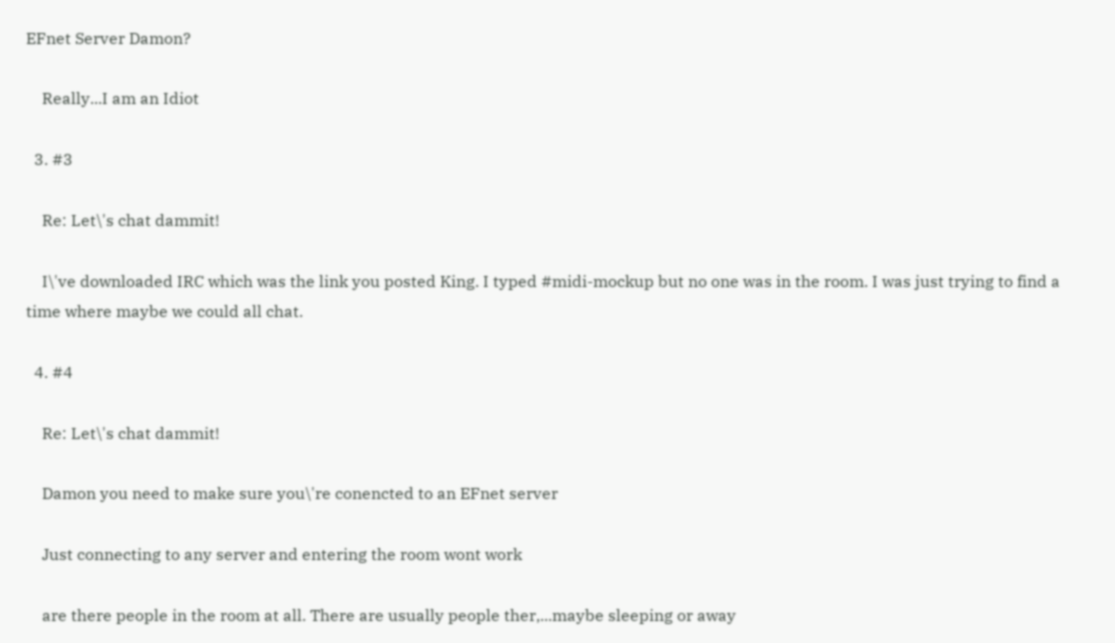EFnet Server Damon?

    Really...I am an Idiot

  3. #3

    Re: Let\'s chat dammit!

    I\'ve downloaded IRC which was the link you posted King. I typed #midi-mockup but no one was in the room. I was just trying to find a time where maybe we could all chat.

  4. #4

    Re: Let\'s chat dammit!

    Damon you need to make sure you\'re conencted to an EFnet server

    Just connecting to any server and entering the room wont work

    are there people in the room at all. There are usually people ther,...maybe sleeping or away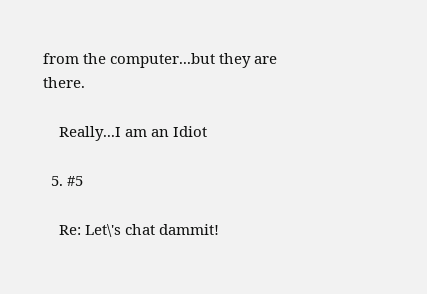from the computer...but they are there.

    Really...I am an Idiot

  5. #5

    Re: Let\'s chat dammit!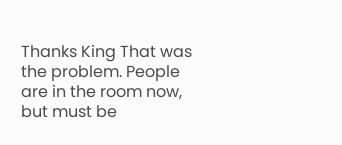Thanks King That was the problem. People are in the room now, but must be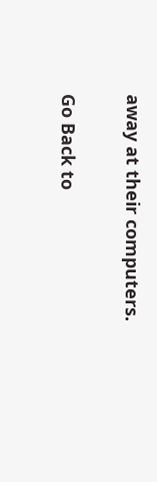away at their computers.

Go Back to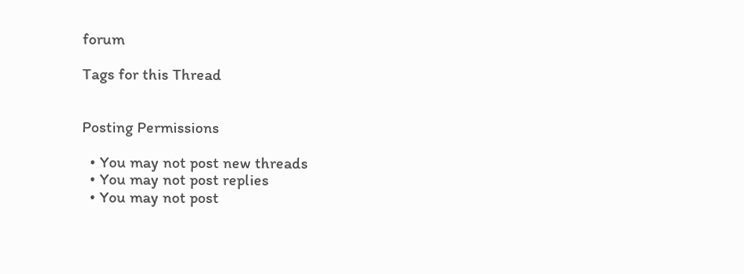forum

Tags for this Thread


Posting Permissions

  • You may not post new threads
  • You may not post replies
  • You may not post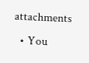attachments
  • You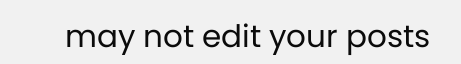may not edit your posts